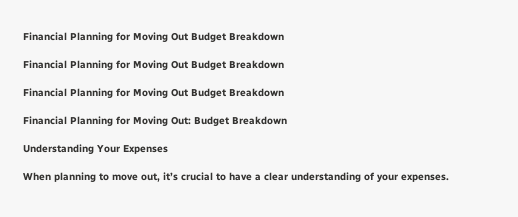Financial Planning for Moving Out Budget Breakdown

Financial Planning for Moving Out Budget Breakdown

Financial Planning for Moving Out Budget Breakdown

Financial Planning for Moving Out: Budget Breakdown

Understanding Your Expenses

When planning to move out, it’s crucial to have a clear understanding of your expenses.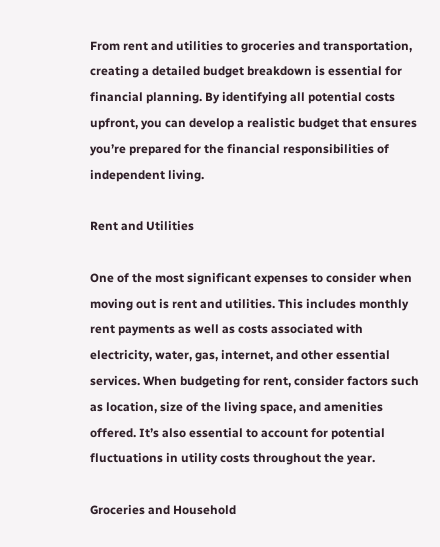From rent and utilities to groceries and transportation, creating a detailed budget breakdown is essential for financial planning. By identifying all potential costs upfront, you can develop a realistic budget that ensures you’re prepared for the financial responsibilities of independent living.

Rent and Utilities

One of the most significant expenses to consider when moving out is rent and utilities. This includes monthly rent payments as well as costs associated with electricity, water, gas, internet, and other essential services. When budgeting for rent, consider factors such as location, size of the living space, and amenities offered. It’s also essential to account for potential fluctuations in utility costs throughout the year.

Groceries and Household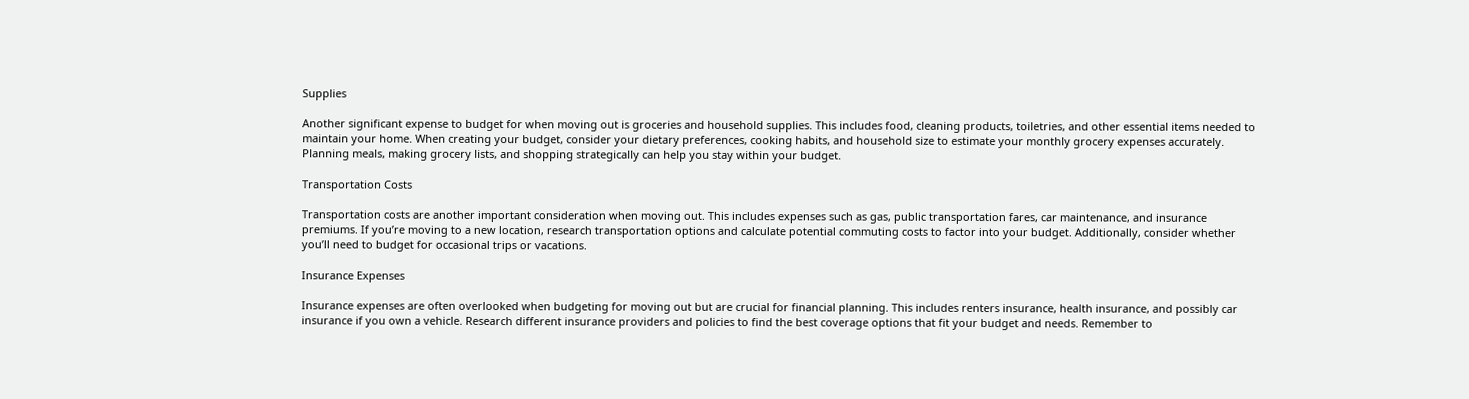Supplies

Another significant expense to budget for when moving out is groceries and household supplies. This includes food, cleaning products, toiletries, and other essential items needed to maintain your home. When creating your budget, consider your dietary preferences, cooking habits, and household size to estimate your monthly grocery expenses accurately. Planning meals, making grocery lists, and shopping strategically can help you stay within your budget.

Transportation Costs

Transportation costs are another important consideration when moving out. This includes expenses such as gas, public transportation fares, car maintenance, and insurance premiums. If you’re moving to a new location, research transportation options and calculate potential commuting costs to factor into your budget. Additionally, consider whether you’ll need to budget for occasional trips or vacations.

Insurance Expenses

Insurance expenses are often overlooked when budgeting for moving out but are crucial for financial planning. This includes renters insurance, health insurance, and possibly car insurance if you own a vehicle. Research different insurance providers and policies to find the best coverage options that fit your budget and needs. Remember to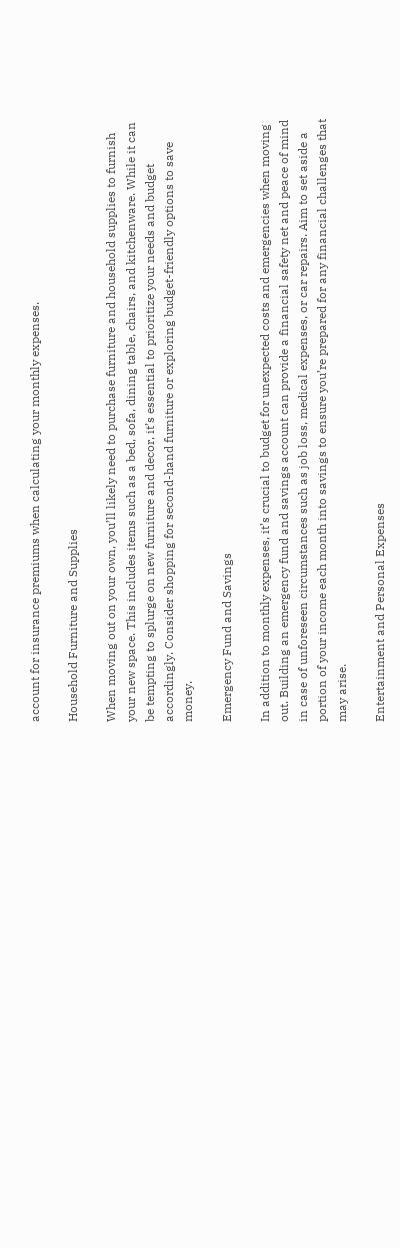account for insurance premiums when calculating your monthly expenses.

Household Furniture and Supplies

When moving out on your own, you’ll likely need to purchase furniture and household supplies to furnish your new space. This includes items such as a bed, sofa, dining table, chairs, and kitchenware. While it can be tempting to splurge on new furniture and decor, it’s essential to prioritize your needs and budget accordingly. Consider shopping for second-hand furniture or exploring budget-friendly options to save money.

Emergency Fund and Savings

In addition to monthly expenses, it’s crucial to budget for unexpected costs and emergencies when moving out. Building an emergency fund and savings account can provide a financial safety net and peace of mind in case of unforeseen circumstances such as job loss, medical expenses, or car repairs. Aim to set aside a portion of your income each month into savings to ensure you’re prepared for any financial challenges that may arise.

Entertainment and Personal Expenses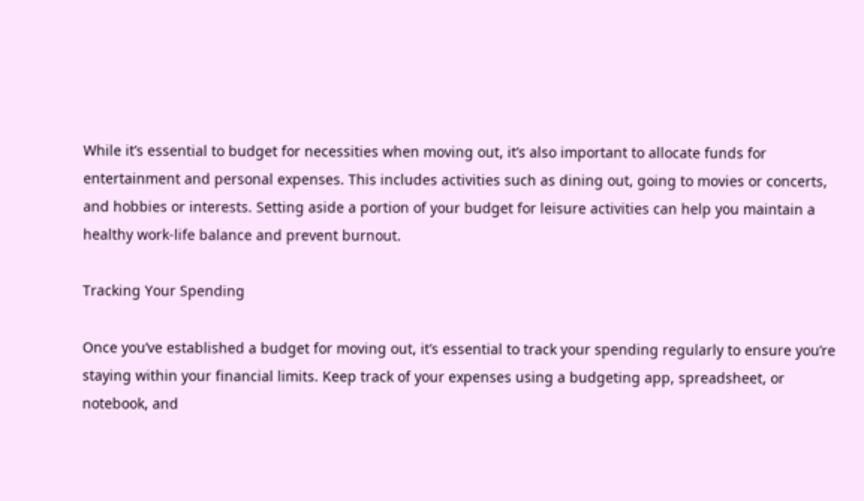While it’s essential to budget for necessities when moving out, it’s also important to allocate funds for entertainment and personal expenses. This includes activities such as dining out, going to movies or concerts, and hobbies or interests. Setting aside a portion of your budget for leisure activities can help you maintain a healthy work-life balance and prevent burnout.

Tracking Your Spending

Once you’ve established a budget for moving out, it’s essential to track your spending regularly to ensure you’re staying within your financial limits. Keep track of your expenses using a budgeting app, spreadsheet, or notebook, and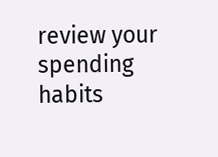review your spending habits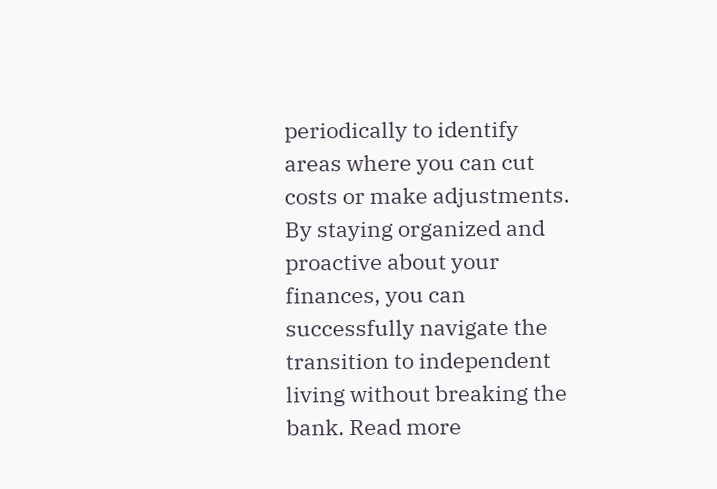periodically to identify areas where you can cut costs or make adjustments. By staying organized and proactive about your finances, you can successfully navigate the transition to independent living without breaking the bank. Read more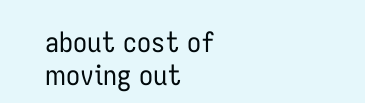about cost of moving out